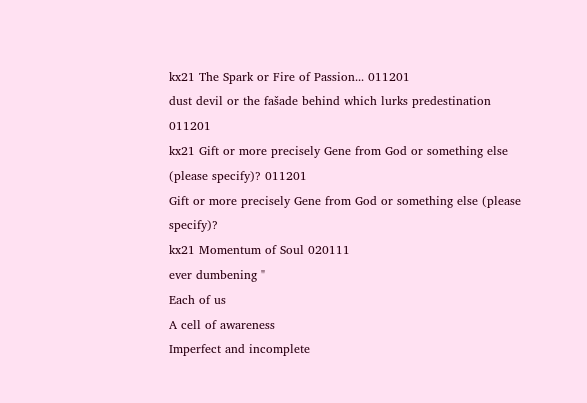kx21 The Spark or Fire of Passion... 011201
dust devil or the fašade behind which lurks predestination 011201
kx21 Gift or more precisely Gene from God or something else (please specify)? 011201
Gift or more precisely Gene from God or something else (please specify)?
kx21 Momentum of Soul 020111
ever dumbening "
Each of us
A cell of awareness
Imperfect and incomplete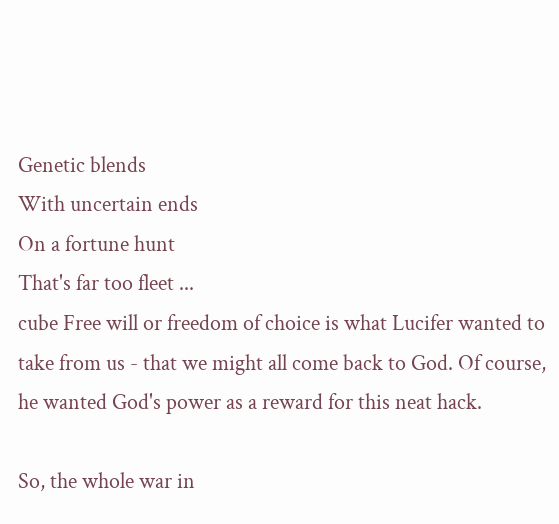Genetic blends
With uncertain ends
On a fortune hunt
That's far too fleet ...
cube Free will or freedom of choice is what Lucifer wanted to take from us - that we might all come back to God. Of course, he wanted God's power as a reward for this neat hack.

So, the whole war in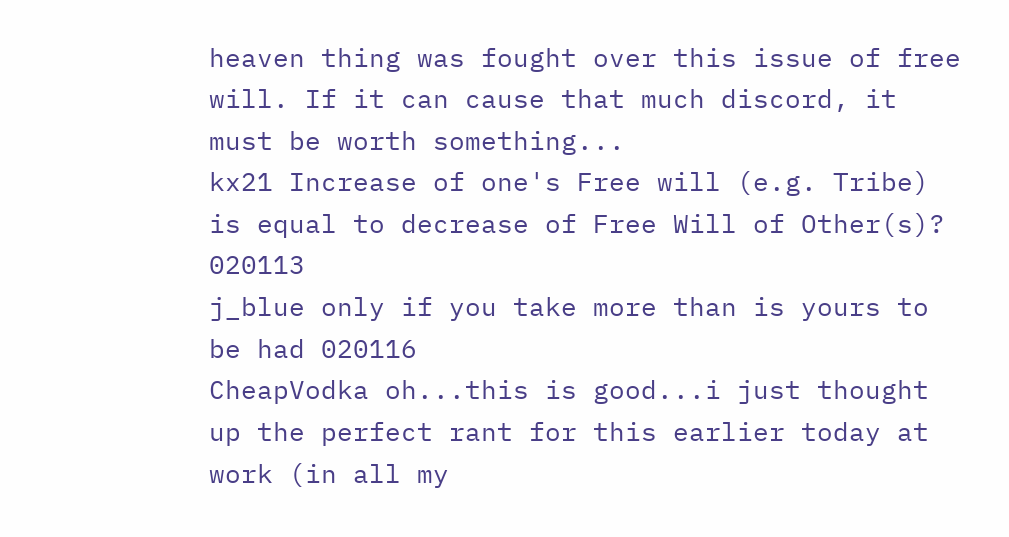heaven thing was fought over this issue of free will. If it can cause that much discord, it must be worth something...
kx21 Increase of one's Free will (e.g. Tribe) is equal to decrease of Free Will of Other(s)? 020113
j_blue only if you take more than is yours to be had 020116
CheapVodka oh...this is good...i just thought up the perfect rant for this earlier today at work (in all my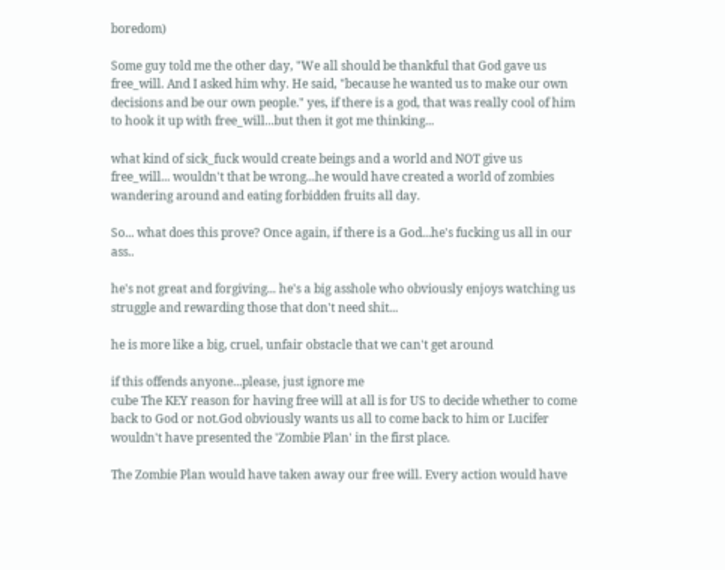boredom)

Some guy told me the other day, "We all should be thankful that God gave us free_will. And I asked him why. He said, "because he wanted us to make our own decisions and be our own people." yes, if there is a god, that was really cool of him to hook it up with free_will...but then it got me thinking...

what kind of sick_fuck would create beings and a world and NOT give us free_will... wouldn't that be wrong...he would have created a world of zombies wandering around and eating forbidden fruits all day.

So... what does this prove? Once again, if there is a God...he's fucking us all in our ass..

he's not great and forgiving... he's a big asshole who obviously enjoys watching us struggle and rewarding those that don't need shit...

he is more like a big, cruel, unfair obstacle that we can't get around

if this offends anyone...please, just ignore me
cube The KEY reason for having free will at all is for US to decide whether to come back to God or not.God obviously wants us all to come back to him or Lucifer wouldn't have presented the 'Zombie Plan' in the first place.

The Zombie Plan would have taken away our free will. Every action would have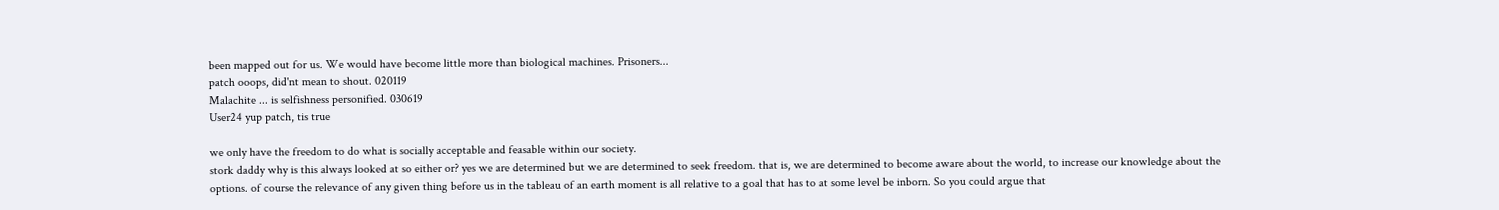been mapped out for us. We would have become little more than biological machines. Prisoners...
patch ooops, did'nt mean to shout. 020119
Malachite ... is selfishness personified. 030619
User24 yup patch, tis true

we only have the freedom to do what is socially acceptable and feasable within our society.
stork daddy why is this always looked at so either or? yes we are determined but we are determined to seek freedom. that is, we are determined to become aware about the world, to increase our knowledge about the options. of course the relevance of any given thing before us in the tableau of an earth moment is all relative to a goal that has to at some level be inborn. So you could argue that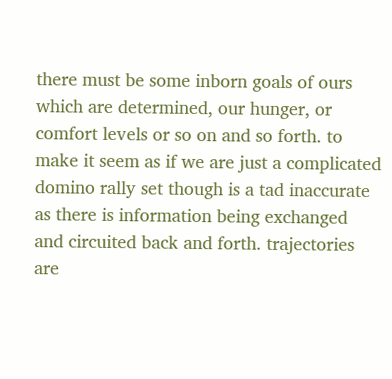there must be some inborn goals of ours which are determined, our hunger, or comfort levels or so on and so forth. to make it seem as if we are just a complicated domino rally set though is a tad inaccurate as there is information being exchanged and circuited back and forth. trajectories are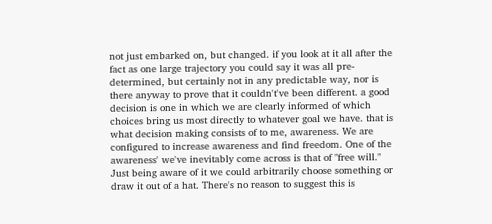not just embarked on, but changed. if you look at it all after the fact as one large trajectory you could say it was all pre-determined, but certainly not in any predictable way, nor is there anyway to prove that it couldn't've been different. a good decision is one in which we are clearly informed of which choices bring us most directly to whatever goal we have. that is what decision making consists of to me, awareness. We are configured to increase awareness and find freedom. One of the awareness' we've inevitably come across is that of "free will." Just being aware of it we could arbitrarily choose something or draw it out of a hat. There's no reason to suggest this is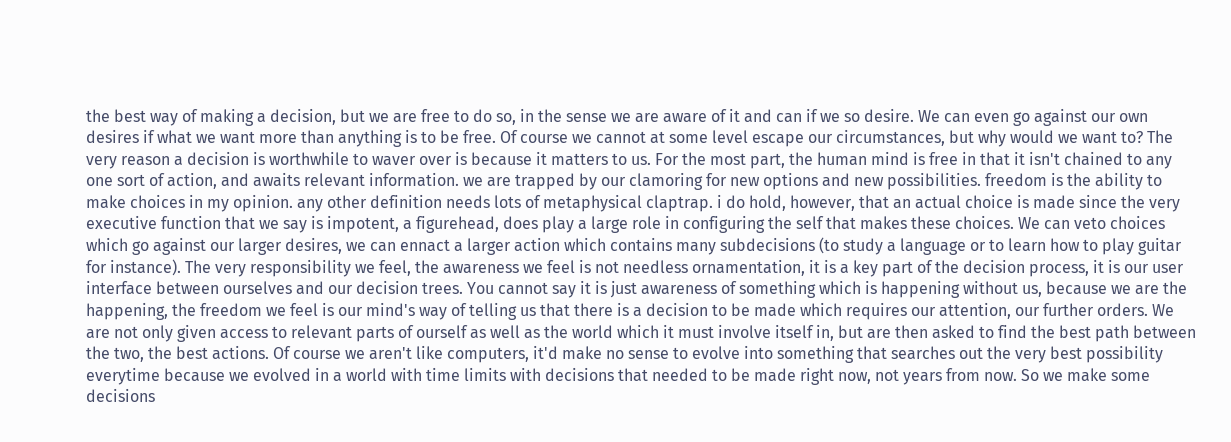the best way of making a decision, but we are free to do so, in the sense we are aware of it and can if we so desire. We can even go against our own desires if what we want more than anything is to be free. Of course we cannot at some level escape our circumstances, but why would we want to? The very reason a decision is worthwhile to waver over is because it matters to us. For the most part, the human mind is free in that it isn't chained to any one sort of action, and awaits relevant information. we are trapped by our clamoring for new options and new possibilities. freedom is the ability to make choices in my opinion. any other definition needs lots of metaphysical claptrap. i do hold, however, that an actual choice is made since the very executive function that we say is impotent, a figurehead, does play a large role in configuring the self that makes these choices. We can veto choices which go against our larger desires, we can ennact a larger action which contains many subdecisions (to study a language or to learn how to play guitar for instance). The very responsibility we feel, the awareness we feel is not needless ornamentation, it is a key part of the decision process, it is our user interface between ourselves and our decision trees. You cannot say it is just awareness of something which is happening without us, because we are the happening, the freedom we feel is our mind's way of telling us that there is a decision to be made which requires our attention, our further orders. We are not only given access to relevant parts of ourself as well as the world which it must involve itself in, but are then asked to find the best path between the two, the best actions. Of course we aren't like computers, it'd make no sense to evolve into something that searches out the very best possibility everytime because we evolved in a world with time limits with decisions that needed to be made right now, not years from now. So we make some decisions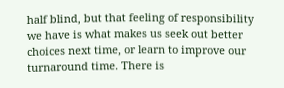half blind, but that feeling of responsibility we have is what makes us seek out better choices next time, or learn to improve our turnaround time. There is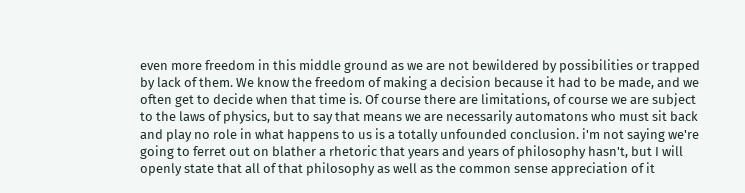even more freedom in this middle ground as we are not bewildered by possibilities or trapped by lack of them. We know the freedom of making a decision because it had to be made, and we often get to decide when that time is. Of course there are limitations, of course we are subject to the laws of physics, but to say that means we are necessarily automatons who must sit back and play no role in what happens to us is a totally unfounded conclusion. i'm not saying we're going to ferret out on blather a rhetoric that years and years of philosophy hasn't, but I will openly state that all of that philosophy as well as the common sense appreciation of it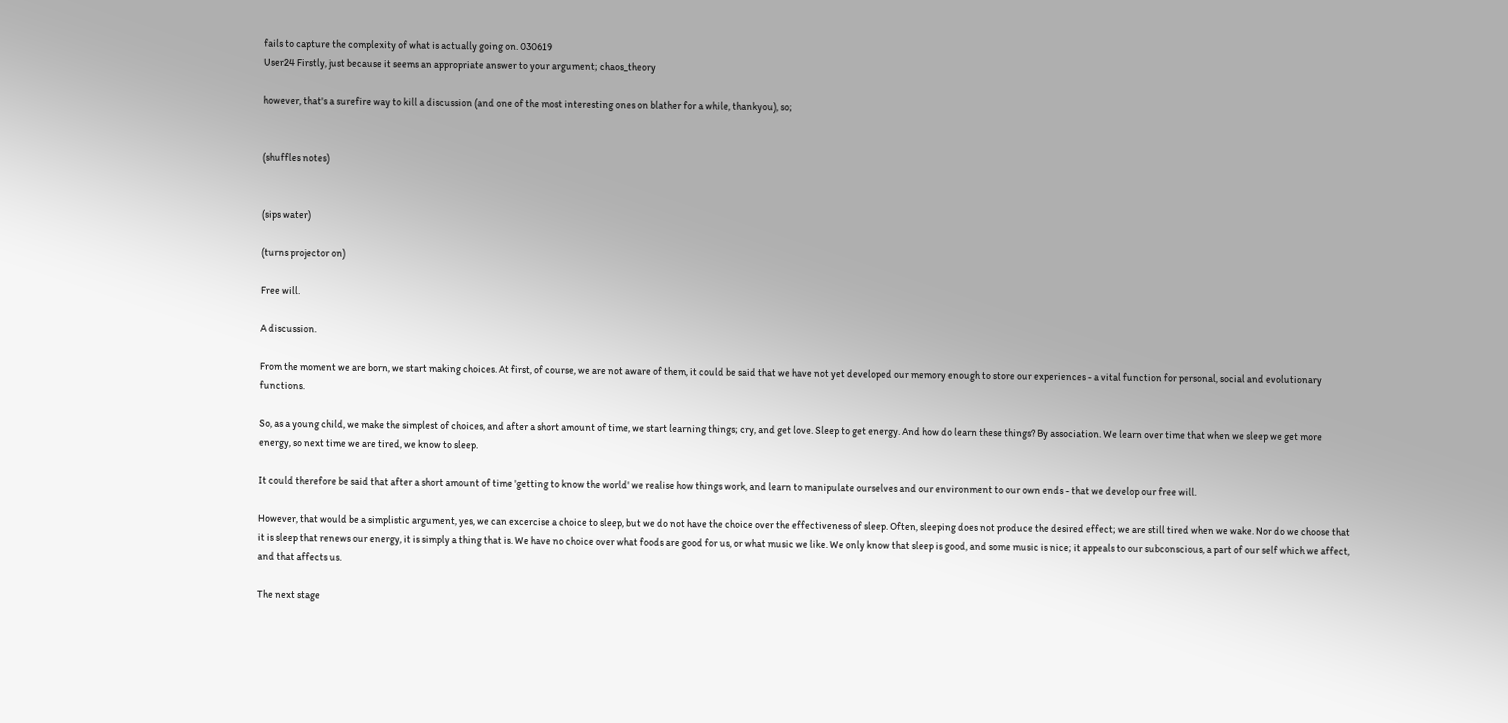fails to capture the complexity of what is actually going on. 030619
User24 Firstly, just because it seems an appropriate answer to your argument; chaos_theory

however, that's a surefire way to kill a discussion (and one of the most interesting ones on blather for a while, thankyou), so;


(shuffles notes)


(sips water)

(turns projector on)

Free will.

A discussion.

From the moment we are born, we start making choices. At first, of course, we are not aware of them, it could be said that we have not yet developed our memory enough to store our experiences - a vital function for personal, social and evolutionary functions.

So, as a young child, we make the simplest of choices, and after a short amount of time, we start learning things; cry, and get love. Sleep to get energy. And how do learn these things? By association. We learn over time that when we sleep we get more energy, so next time we are tired, we know to sleep.

It could therefore be said that after a short amount of time 'getting to know the world' we realise how things work, and learn to manipulate ourselves and our environment to our own ends - that we develop our free will.

However, that would be a simplistic argument, yes, we can excercise a choice to sleep, but we do not have the choice over the effectiveness of sleep. Often, sleeping does not produce the desired effect; we are still tired when we wake. Nor do we choose that it is sleep that renews our energy, it is simply a thing that is. We have no choice over what foods are good for us, or what music we like. We only know that sleep is good, and some music is nice; it appeals to our subconscious, a part of our self which we affect, and that affects us.

The next stage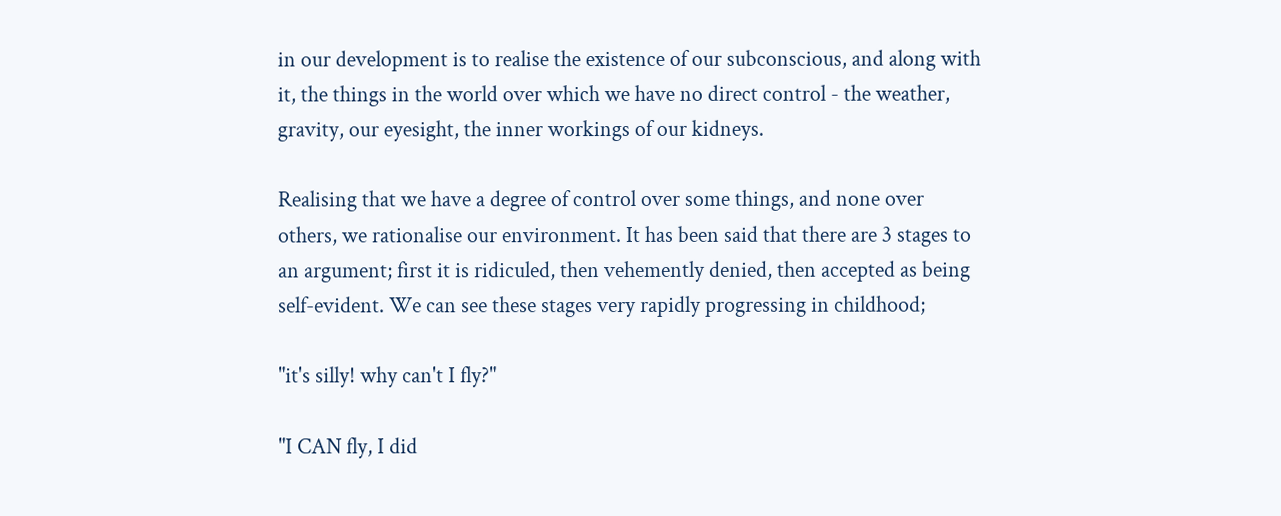in our development is to realise the existence of our subconscious, and along with it, the things in the world over which we have no direct control - the weather, gravity, our eyesight, the inner workings of our kidneys.

Realising that we have a degree of control over some things, and none over others, we rationalise our environment. It has been said that there are 3 stages to an argument; first it is ridiculed, then vehemently denied, then accepted as being self-evident. We can see these stages very rapidly progressing in childhood;

"it's silly! why can't I fly?"

"I CAN fly, I did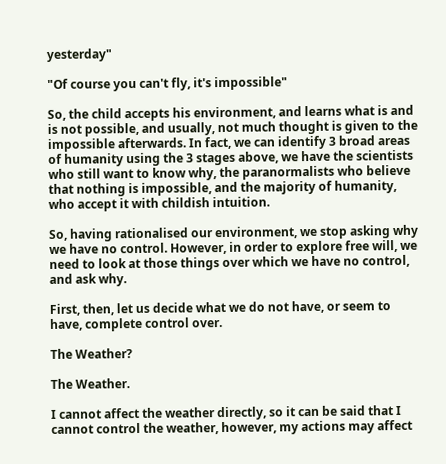yesterday"

"Of course you can't fly, it's impossible"

So, the child accepts his environment, and learns what is and is not possible, and usually, not much thought is given to the impossible afterwards. In fact, we can identify 3 broad areas of humanity using the 3 stages above, we have the scientists who still want to know why, the paranormalists who believe that nothing is impossible, and the majority of humanity, who accept it with childish intuition.

So, having rationalised our environment, we stop asking why we have no control. However, in order to explore free will, we need to look at those things over which we have no control, and ask why.

First, then, let us decide what we do not have, or seem to have, complete control over.

The Weather?

The Weather.

I cannot affect the weather directly, so it can be said that I cannot control the weather, however, my actions may affect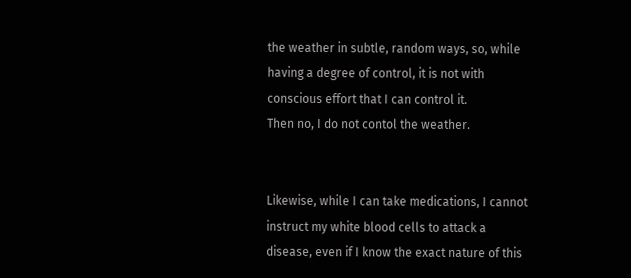the weather in subtle, random ways, so, while having a degree of control, it is not with conscious effort that I can control it.
Then no, I do not contol the weather.


Likewise, while I can take medications, I cannot instruct my white blood cells to attack a disease, even if I know the exact nature of this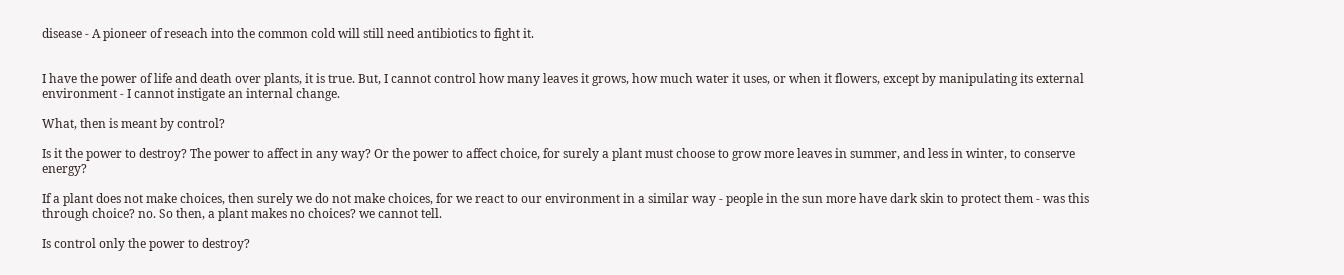disease - A pioneer of reseach into the common cold will still need antibiotics to fight it.


I have the power of life and death over plants, it is true. But, I cannot control how many leaves it grows, how much water it uses, or when it flowers, except by manipulating its external environment - I cannot instigate an internal change.

What, then is meant by control?

Is it the power to destroy? The power to affect in any way? Or the power to affect choice, for surely a plant must choose to grow more leaves in summer, and less in winter, to conserve energy?

If a plant does not make choices, then surely we do not make choices, for we react to our environment in a similar way - people in the sun more have dark skin to protect them - was this through choice? no. So then, a plant makes no choices? we cannot tell.

Is control only the power to destroy?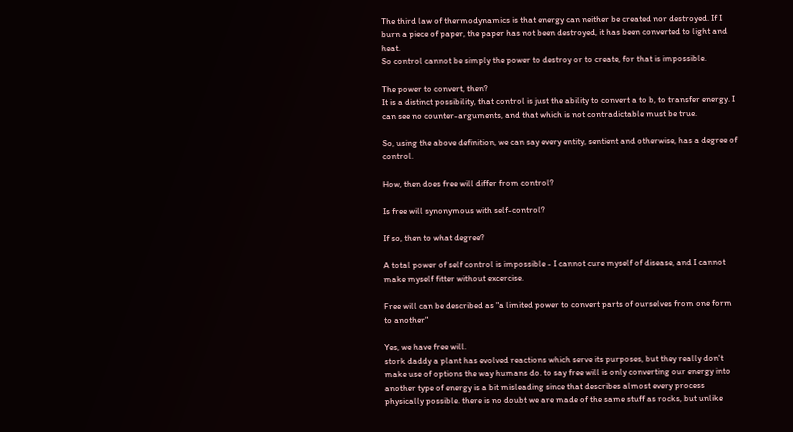The third law of thermodynamics is that energy can neither be created nor destroyed. If I burn a piece of paper, the paper has not been destroyed, it has been converted to light and heat.
So control cannot be simply the power to destroy or to create, for that is impossible.

The power to convert, then?
It is a distinct possibility, that control is just the ability to convert a to b, to transfer energy. I can see no counter-arguments, and that which is not contradictable must be true.

So, using the above definition, we can say every entity, sentient and otherwise, has a degree of control.

How, then does free will differ from control?

Is free will synonymous with self-control?

If so, then to what degree?

A total power of self control is impossible - I cannot cure myself of disease, and I cannot make myself fitter without excercise.

Free will can be described as "a limited power to convert parts of ourselves from one form to another"

Yes, we have free will.
stork daddy a plant has evolved reactions which serve its purposes, but they really don't make use of options the way humans do. to say free will is only converting our energy into another type of energy is a bit misleading since that describes almost every process physically possible. there is no doubt we are made of the same stuff as rocks, but unlike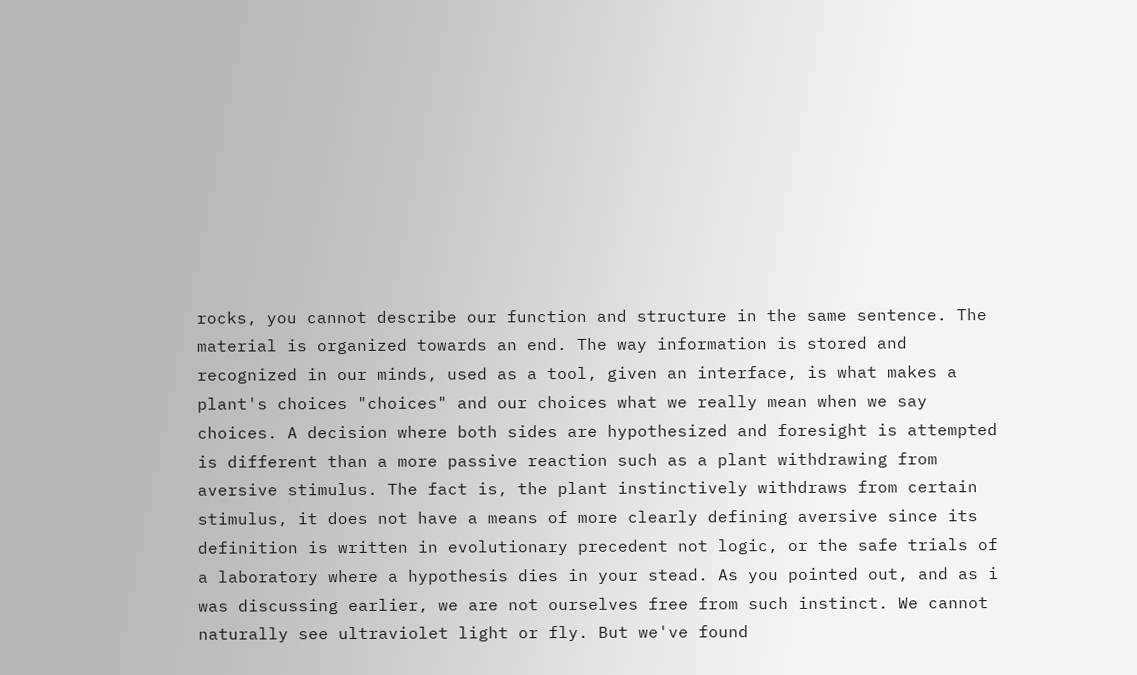rocks, you cannot describe our function and structure in the same sentence. The material is organized towards an end. The way information is stored and recognized in our minds, used as a tool, given an interface, is what makes a plant's choices "choices" and our choices what we really mean when we say choices. A decision where both sides are hypothesized and foresight is attempted is different than a more passive reaction such as a plant withdrawing from aversive stimulus. The fact is, the plant instinctively withdraws from certain stimulus, it does not have a means of more clearly defining aversive since its definition is written in evolutionary precedent not logic, or the safe trials of a laboratory where a hypothesis dies in your stead. As you pointed out, and as i was discussing earlier, we are not ourselves free from such instinct. We cannot naturally see ultraviolet light or fly. But we've found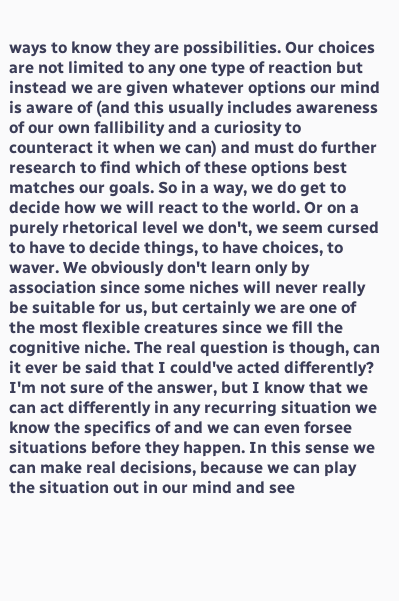ways to know they are possibilities. Our choices are not limited to any one type of reaction but instead we are given whatever options our mind is aware of (and this usually includes awareness of our own fallibility and a curiosity to counteract it when we can) and must do further research to find which of these options best matches our goals. So in a way, we do get to decide how we will react to the world. Or on a purely rhetorical level we don't, we seem cursed to have to decide things, to have choices, to waver. We obviously don't learn only by association since some niches will never really be suitable for us, but certainly we are one of the most flexible creatures since we fill the cognitive niche. The real question is though, can it ever be said that I could've acted differently? I'm not sure of the answer, but I know that we can act differently in any recurring situation we know the specifics of and we can even forsee situations before they happen. In this sense we can make real decisions, because we can play the situation out in our mind and see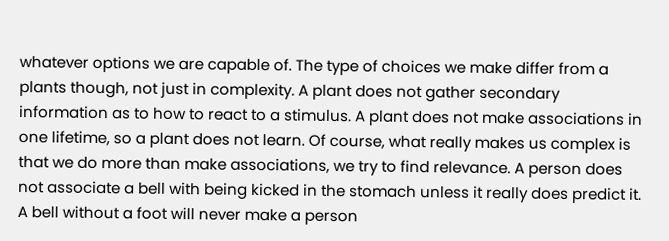whatever options we are capable of. The type of choices we make differ from a plants though, not just in complexity. A plant does not gather secondary information as to how to react to a stimulus. A plant does not make associations in one lifetime, so a plant does not learn. Of course, what really makes us complex is that we do more than make associations, we try to find relevance. A person does not associate a bell with being kicked in the stomach unless it really does predict it. A bell without a foot will never make a person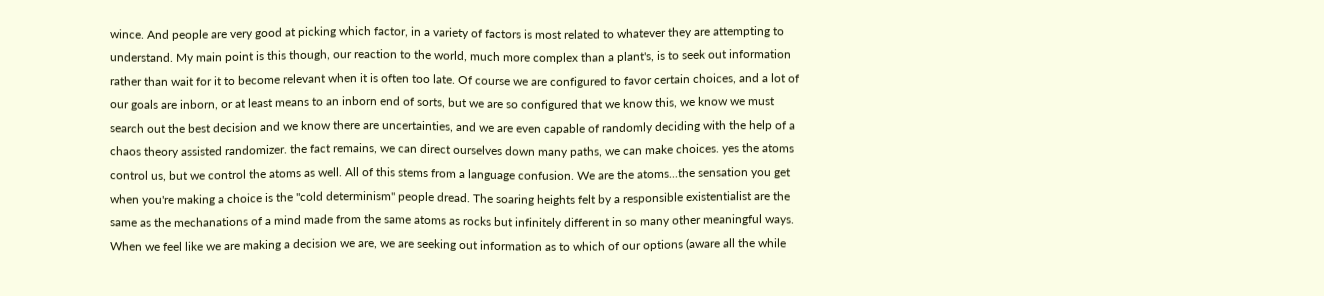wince. And people are very good at picking which factor, in a variety of factors is most related to whatever they are attempting to understand. My main point is this though, our reaction to the world, much more complex than a plant's, is to seek out information rather than wait for it to become relevant when it is often too late. Of course we are configured to favor certain choices, and a lot of our goals are inborn, or at least means to an inborn end of sorts, but we are so configured that we know this, we know we must search out the best decision and we know there are uncertainties, and we are even capable of randomly deciding with the help of a chaos theory assisted randomizer. the fact remains, we can direct ourselves down many paths, we can make choices. yes the atoms control us, but we control the atoms as well. All of this stems from a language confusion. We are the atoms...the sensation you get when you're making a choice is the "cold determinism" people dread. The soaring heights felt by a responsible existentialist are the same as the mechanations of a mind made from the same atoms as rocks but infinitely different in so many other meaningful ways. When we feel like we are making a decision we are, we are seeking out information as to which of our options (aware all the while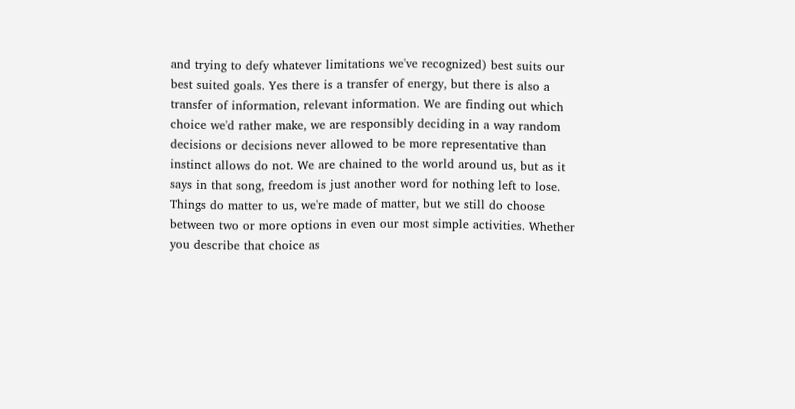and trying to defy whatever limitations we've recognized) best suits our best suited goals. Yes there is a transfer of energy, but there is also a transfer of information, relevant information. We are finding out which choice we'd rather make, we are responsibly deciding in a way random decisions or decisions never allowed to be more representative than instinct allows do not. We are chained to the world around us, but as it says in that song, freedom is just another word for nothing left to lose. Things do matter to us, we're made of matter, but we still do choose between two or more options in even our most simple activities. Whether you describe that choice as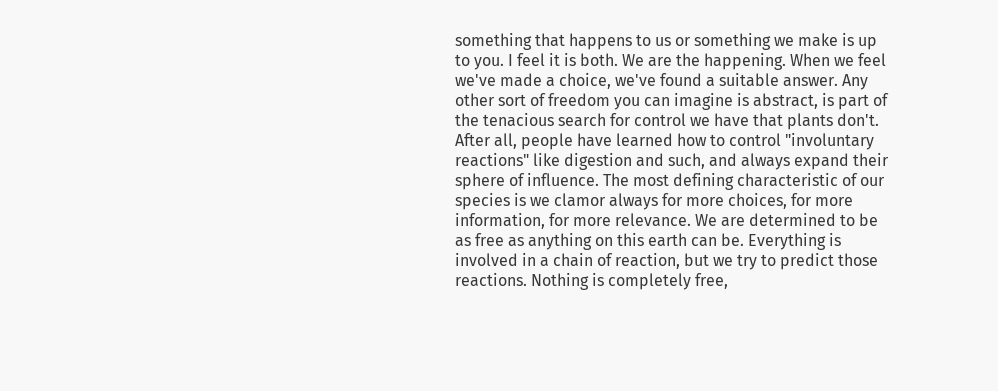something that happens to us or something we make is up to you. I feel it is both. We are the happening. When we feel we've made a choice, we've found a suitable answer. Any other sort of freedom you can imagine is abstract, is part of the tenacious search for control we have that plants don't. After all, people have learned how to control "involuntary reactions" like digestion and such, and always expand their sphere of influence. The most defining characteristic of our species is we clamor always for more choices, for more information, for more relevance. We are determined to be as free as anything on this earth can be. Everything is involved in a chain of reaction, but we try to predict those reactions. Nothing is completely free,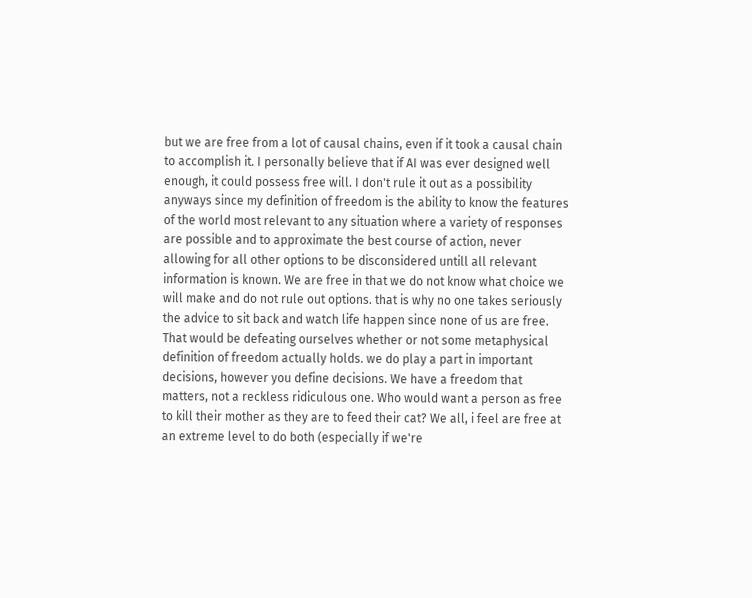but we are free from a lot of causal chains, even if it took a causal chain to accomplish it. I personally believe that if AI was ever designed well enough, it could possess free will. I don't rule it out as a possibility anyways since my definition of freedom is the ability to know the features of the world most relevant to any situation where a variety of responses are possible and to approximate the best course of action, never allowing for all other options to be disconsidered untill all relevant information is known. We are free in that we do not know what choice we will make and do not rule out options. that is why no one takes seriously the advice to sit back and watch life happen since none of us are free. That would be defeating ourselves whether or not some metaphysical definition of freedom actually holds. we do play a part in important decisions, however you define decisions. We have a freedom that matters, not a reckless ridiculous one. Who would want a person as free to kill their mother as they are to feed their cat? We all, i feel are free at an extreme level to do both (especially if we're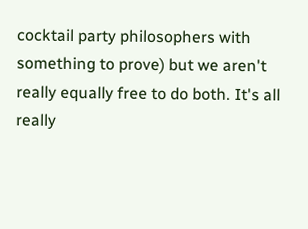cocktail party philosophers with something to prove) but we aren't really equally free to do both. It's all really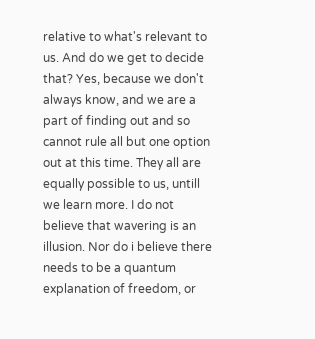relative to what's relevant to us. And do we get to decide that? Yes, because we don't always know, and we are a part of finding out and so cannot rule all but one option out at this time. They all are equally possible to us, untill we learn more. I do not believe that wavering is an illusion. Nor do i believe there needs to be a quantum explanation of freedom, or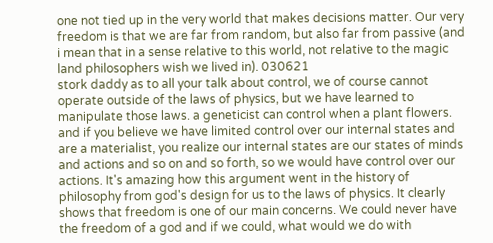one not tied up in the very world that makes decisions matter. Our very freedom is that we are far from random, but also far from passive (and i mean that in a sense relative to this world, not relative to the magic land philosophers wish we lived in). 030621
stork daddy as to all your talk about control, we of course cannot operate outside of the laws of physics, but we have learned to manipulate those laws. a geneticist can control when a plant flowers. and if you believe we have limited control over our internal states and are a materialist, you realize our internal states are our states of minds and actions and so on and so forth, so we would have control over our actions. It's amazing how this argument went in the history of philosophy from god's design for us to the laws of physics. It clearly shows that freedom is one of our main concerns. We could never have the freedom of a god and if we could, what would we do with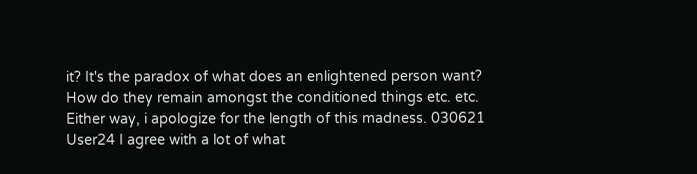it? It's the paradox of what does an enlightened person want? How do they remain amongst the conditioned things etc. etc. Either way, i apologize for the length of this madness. 030621
User24 I agree with a lot of what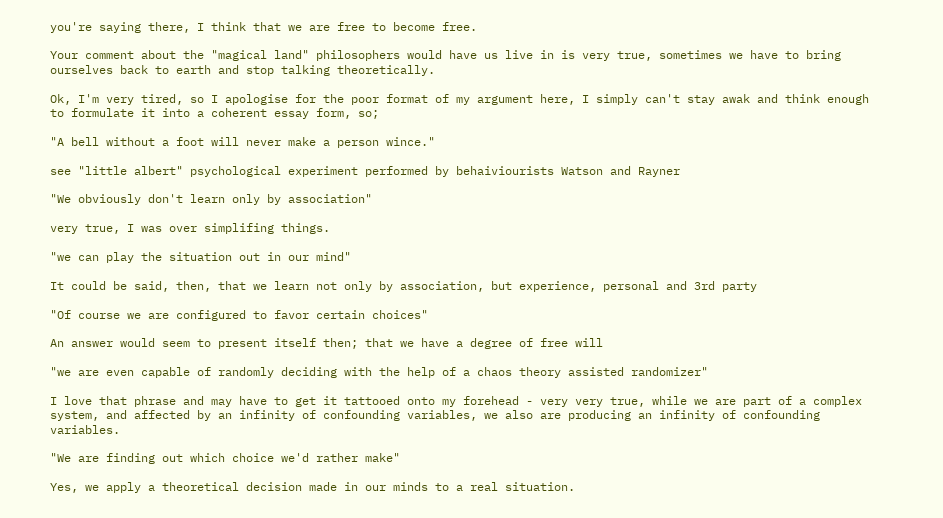you're saying there, I think that we are free to become free.

Your comment about the "magical land" philosophers would have us live in is very true, sometimes we have to bring ourselves back to earth and stop talking theoretically.

Ok, I'm very tired, so I apologise for the poor format of my argument here, I simply can't stay awak and think enough to formulate it into a coherent essay form, so;

"A bell without a foot will never make a person wince."

see "little albert" psychological experiment performed by behaiviourists Watson and Rayner

"We obviously don't learn only by association"

very true, I was over simplifing things.

"we can play the situation out in our mind"

It could be said, then, that we learn not only by association, but experience, personal and 3rd party

"Of course we are configured to favor certain choices"

An answer would seem to present itself then; that we have a degree of free will

"we are even capable of randomly deciding with the help of a chaos theory assisted randomizer"

I love that phrase and may have to get it tattooed onto my forehead - very very true, while we are part of a complex system, and affected by an infinity of confounding variables, we also are producing an infinity of confounding variables.

"We are finding out which choice we'd rather make"

Yes, we apply a theoretical decision made in our minds to a real situation.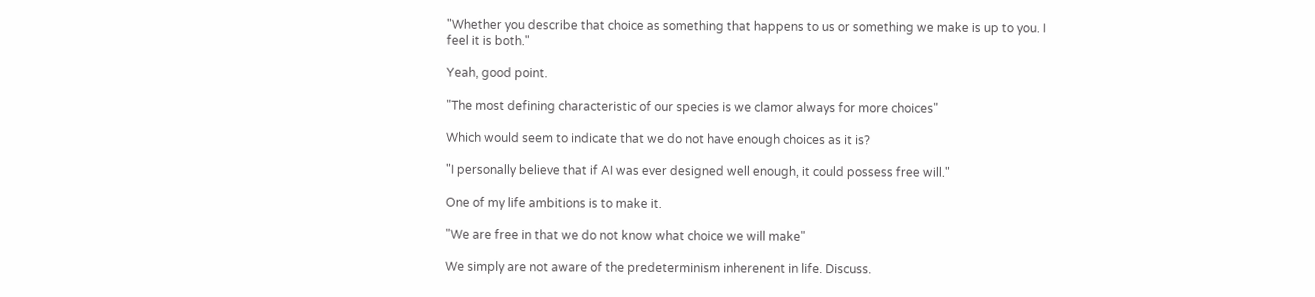"Whether you describe that choice as something that happens to us or something we make is up to you. I feel it is both."

Yeah, good point.

"The most defining characteristic of our species is we clamor always for more choices"

Which would seem to indicate that we do not have enough choices as it is?

"I personally believe that if AI was ever designed well enough, it could possess free will."

One of my life ambitions is to make it.

"We are free in that we do not know what choice we will make"

We simply are not aware of the predeterminism inherenent in life. Discuss.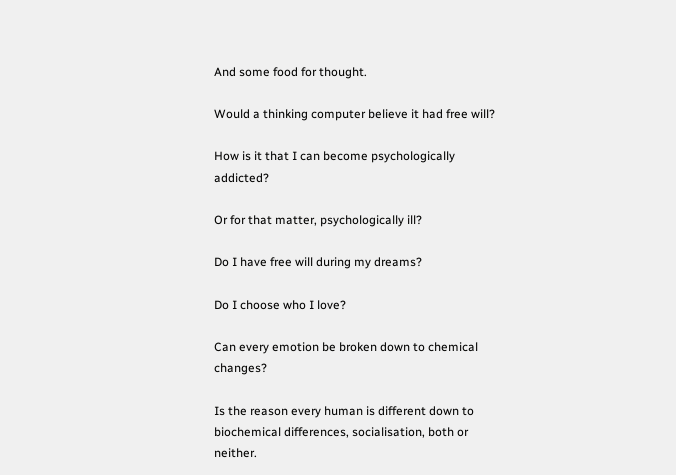And some food for thought.

Would a thinking computer believe it had free will?

How is it that I can become psychologically addicted?

Or for that matter, psychologically ill?

Do I have free will during my dreams?

Do I choose who I love?

Can every emotion be broken down to chemical changes?

Is the reason every human is different down to biochemical differences, socialisation, both or neither.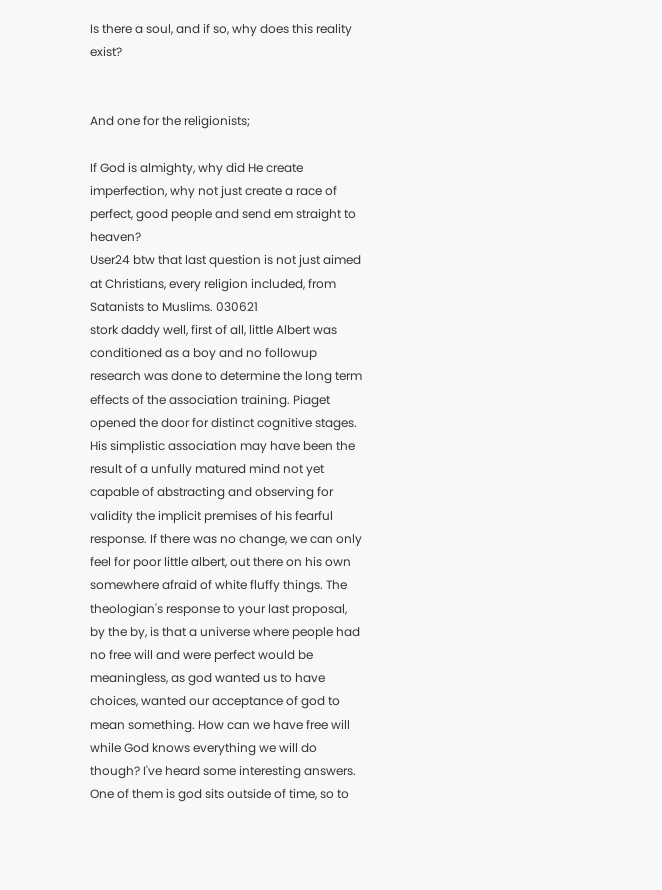Is there a soul, and if so, why does this reality exist?


And one for the religionists;

If God is almighty, why did He create imperfection, why not just create a race of perfect, good people and send em straight to heaven?
User24 btw that last question is not just aimed at Christians, every religion included, from Satanists to Muslims. 030621
stork daddy well, first of all, little Albert was conditioned as a boy and no followup research was done to determine the long term effects of the association training. Piaget opened the door for distinct cognitive stages. His simplistic association may have been the result of a unfully matured mind not yet capable of abstracting and observing for validity the implicit premises of his fearful response. If there was no change, we can only feel for poor little albert, out there on his own somewhere afraid of white fluffy things. The theologian's response to your last proposal, by the by, is that a universe where people had no free will and were perfect would be meaningless, as god wanted us to have choices, wanted our acceptance of god to mean something. How can we have free will while God knows everything we will do though? I've heard some interesting answers. One of them is god sits outside of time, so to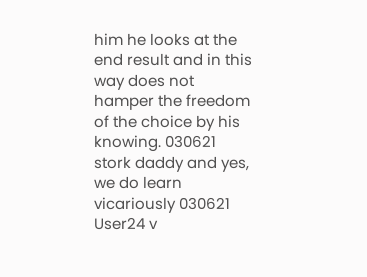him he looks at the end result and in this way does not hamper the freedom of the choice by his knowing. 030621
stork daddy and yes, we do learn vicariously 030621
User24 v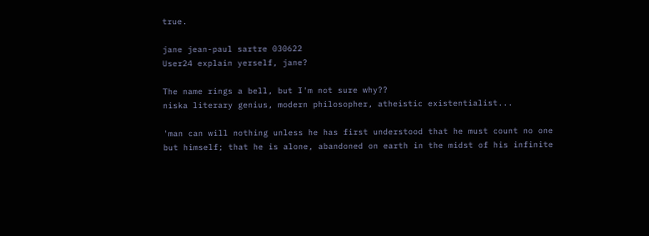true.

jane jean-paul sartre 030622
User24 explain yerself, jane?

The name rings a bell, but I'm not sure why??
niska literary genius, modern philosopher, atheistic existentialist...

'man can will nothing unless he has first understood that he must count no one but himself; that he is alone, abandoned on earth in the midst of his infinite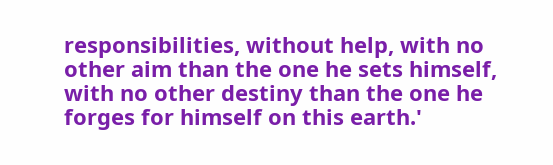responsibilities, without help, with no other aim than the one he sets himself, with no other destiny than the one he forges for himself on this earth.'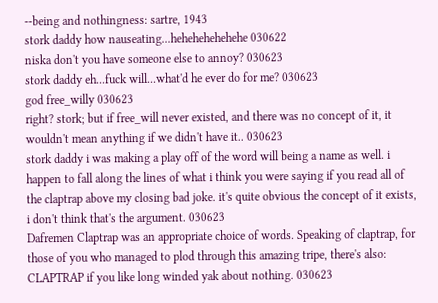--being and nothingness: sartre, 1943
stork daddy how nauseating...hehehehehehehe 030622
niska don't you have someone else to annoy? 030623
stork daddy eh...fuck will...what'd he ever do for me? 030623
god free_willy 030623
right? stork; but if free_will never existed, and there was no concept of it, it wouldn't mean anything if we didn't have it.. 030623
stork daddy i was making a play off of the word will being a name as well. i happen to fall along the lines of what i think you were saying if you read all of the claptrap above my closing bad joke. it's quite obvious the concept of it exists, i don't think that's the argument. 030623
Dafremen Claptrap was an appropriate choice of words. Speaking of claptrap, for those of you who managed to plod through this amazing tripe, there's also: CLAPTRAP if you like long winded yak about nothing. 030623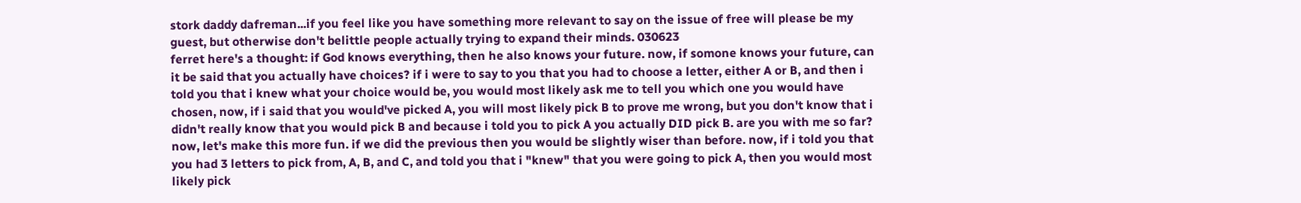stork daddy dafreman...if you feel like you have something more relevant to say on the issue of free will please be my guest, but otherwise don't belittle people actually trying to expand their minds. 030623
ferret here's a thought: if God knows everything, then he also knows your future. now, if somone knows your future, can it be said that you actually have choices? if i were to say to you that you had to choose a letter, either A or B, and then i told you that i knew what your choice would be, you would most likely ask me to tell you which one you would have chosen, now, if i said that you would've picked A, you will most likely pick B to prove me wrong, but you don't know that i didn't really know that you would pick B and because i told you to pick A you actually DID pick B. are you with me so far? now, let's make this more fun. if we did the previous then you would be slightly wiser than before. now, if i told you that you had 3 letters to pick from, A, B, and C, and told you that i "knew" that you were going to pick A, then you would most likely pick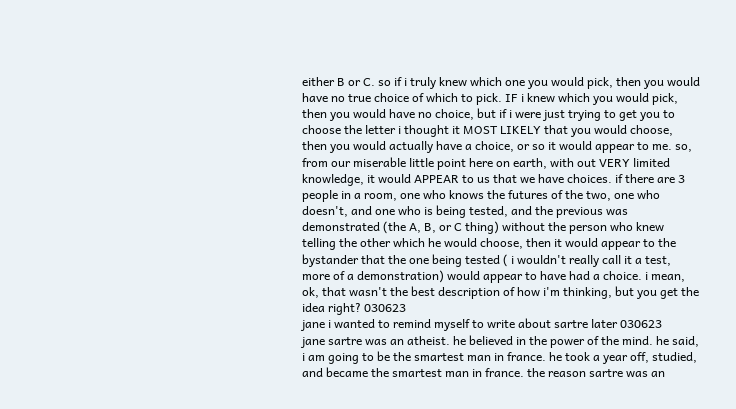either B or C. so if i truly knew which one you would pick, then you would have no true choice of which to pick. IF i knew which you would pick, then you would have no choice, but if i were just trying to get you to choose the letter i thought it MOST LIKELY that you would choose, then you would actually have a choice, or so it would appear to me. so, from our miserable little point here on earth, with out VERY limited knowledge, it would APPEAR to us that we have choices. if there are 3 people in a room, one who knows the futures of the two, one who doesn't, and one who is being tested, and the previous was demonstrated (the A, B, or C thing) without the person who knew telling the other which he would choose, then it would appear to the bystander that the one being tested ( i wouldn't really call it a test, more of a demonstration) would appear to have had a choice. i mean, ok, that wasn't the best description of how i'm thinking, but you get the idea right? 030623
jane i wanted to remind myself to write about sartre later 030623
jane sartre was an atheist. he believed in the power of the mind. he said, i am going to be the smartest man in france. he took a year off, studied, and became the smartest man in france. the reason sartre was an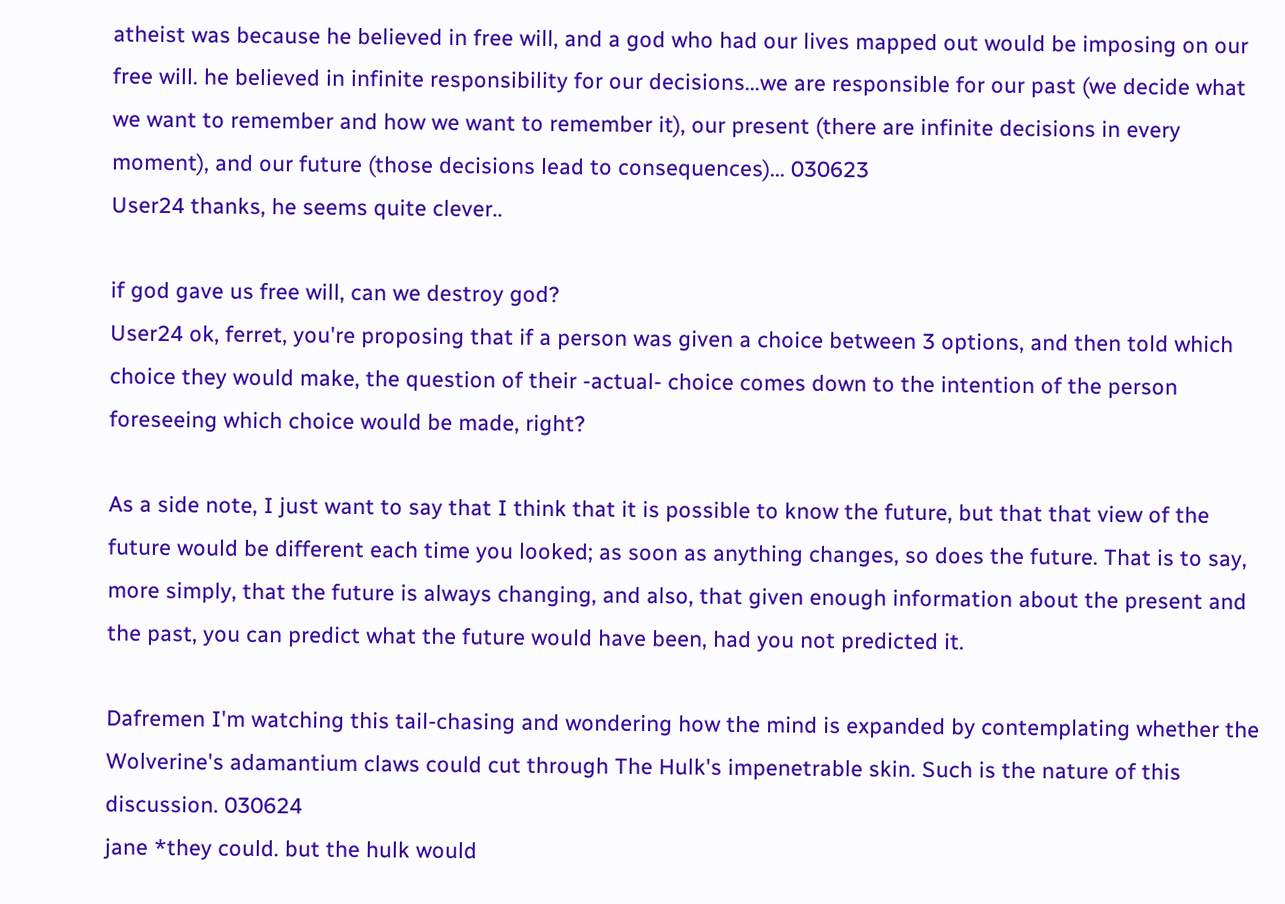atheist was because he believed in free will, and a god who had our lives mapped out would be imposing on our free will. he believed in infinite responsibility for our decisions...we are responsible for our past (we decide what we want to remember and how we want to remember it), our present (there are infinite decisions in every moment), and our future (those decisions lead to consequences)... 030623
User24 thanks, he seems quite clever..

if god gave us free will, can we destroy god?
User24 ok, ferret, you're proposing that if a person was given a choice between 3 options, and then told which choice they would make, the question of their -actual- choice comes down to the intention of the person foreseeing which choice would be made, right?

As a side note, I just want to say that I think that it is possible to know the future, but that that view of the future would be different each time you looked; as soon as anything changes, so does the future. That is to say, more simply, that the future is always changing, and also, that given enough information about the present and the past, you can predict what the future would have been, had you not predicted it.

Dafremen I'm watching this tail-chasing and wondering how the mind is expanded by contemplating whether the Wolverine's adamantium claws could cut through The Hulk's impenetrable skin. Such is the nature of this discussion. 030624
jane *they could. but the hulk would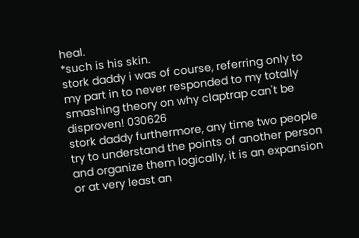heal.
*such is his skin.
stork daddy i was of course, referring only to my part in to never responded to my totally smashing theory on why claptrap can't be disproven! 030626
stork daddy furthermore, any time two people try to understand the points of another person and organize them logically, it is an expansion or at very least an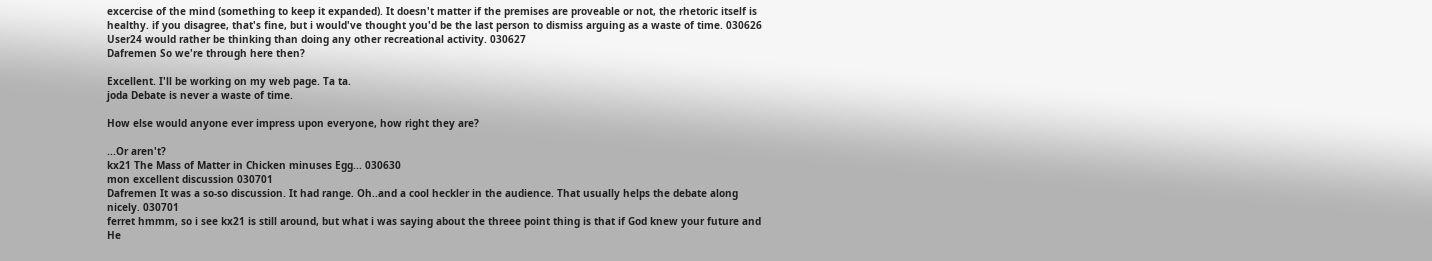excercise of the mind (something to keep it expanded). It doesn't matter if the premises are proveable or not, the rhetoric itself is healthy. if you disagree, that's fine, but i would've thought you'd be the last person to dismiss arguing as a waste of time. 030626
User24 would rather be thinking than doing any other recreational activity. 030627
Dafremen So we're through here then?

Excellent. I'll be working on my web page. Ta ta.
joda Debate is never a waste of time.

How else would anyone ever impress upon everyone, how right they are?

...Or aren't?
kx21 The Mass of Matter in Chicken minuses Egg... 030630
mon excellent discussion 030701
Dafremen It was a so-so discussion. It had range. Oh..and a cool heckler in the audience. That usually helps the debate along nicely. 030701
ferret hmmm, so i see kx21 is still around, but what i was saying about the threee point thing is that if God knew your future and He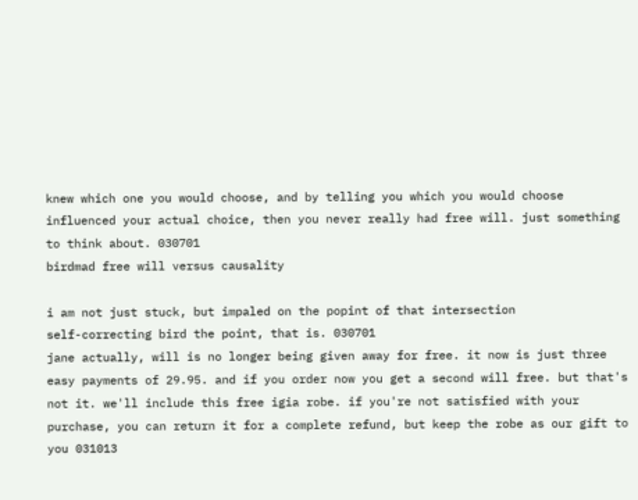knew which one you would choose, and by telling you which you would choose influenced your actual choice, then you never really had free will. just something to think about. 030701
birdmad free will versus causality

i am not just stuck, but impaled on the popint of that intersection
self-correcting bird the point, that is. 030701
jane actually, will is no longer being given away for free. it now is just three easy payments of 29.95. and if you order now you get a second will free. but that's not it. we'll include this free igia robe. if you're not satisfied with your purchase, you can return it for a complete refund, but keep the robe as our gift to you 031013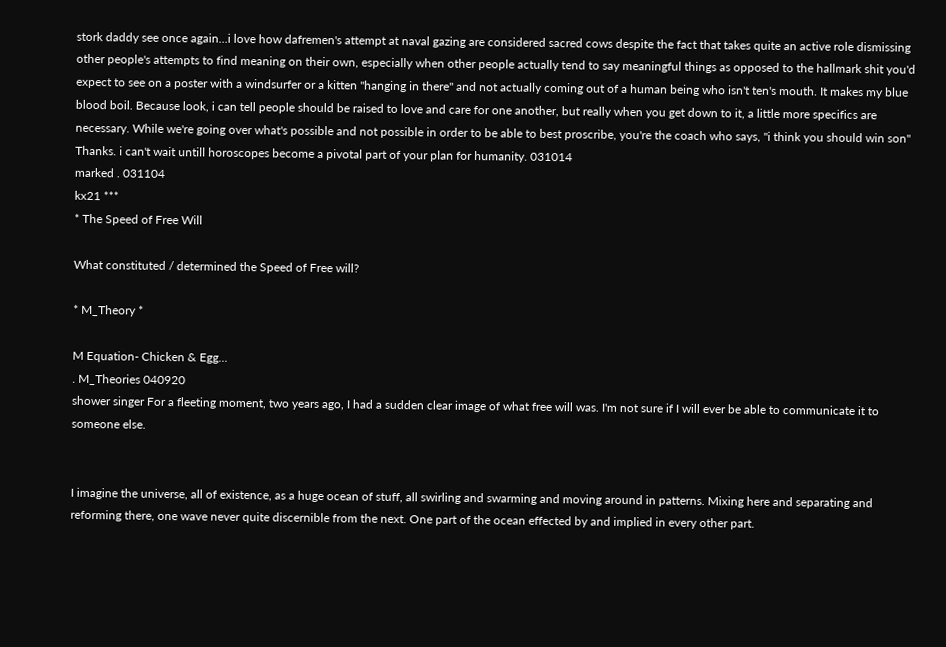stork daddy see once again...i love how dafremen's attempt at naval gazing are considered sacred cows despite the fact that takes quite an active role dismissing other people's attempts to find meaning on their own, especially when other people actually tend to say meaningful things as opposed to the hallmark shit you'd expect to see on a poster with a windsurfer or a kitten "hanging in there" and not actually coming out of a human being who isn't ten's mouth. It makes my blue blood boil. Because look, i can tell people should be raised to love and care for one another, but really when you get down to it, a little more specifics are necessary. While we're going over what's possible and not possible in order to be able to best proscribe, you're the coach who says, "i think you should win son" Thanks. i can't wait untill horoscopes become a pivotal part of your plan for humanity. 031014
marked . 031104
kx21 ***
* The Speed of Free Will

What constituted / determined the Speed of Free will?

* M_Theory *

M Equation- Chicken & Egg...
. M_Theories 040920
shower singer For a fleeting moment, two years ago, I had a sudden clear image of what free will was. I'm not sure if I will ever be able to communicate it to someone else.


I imagine the universe, all of existence, as a huge ocean of stuff, all swirling and swarming and moving around in patterns. Mixing here and separating and reforming there, one wave never quite discernible from the next. One part of the ocean effected by and implied in every other part.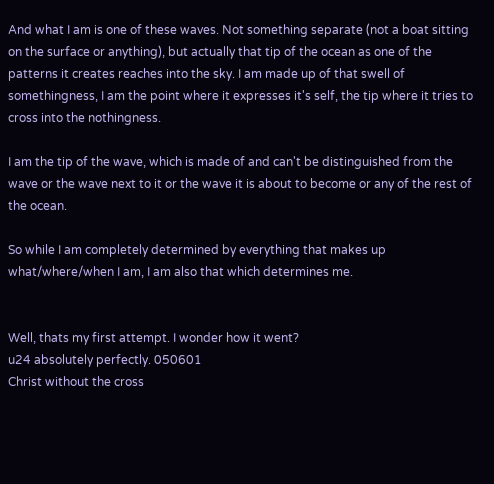And what I am is one of these waves. Not something separate (not a boat sitting on the surface or anything), but actually that tip of the ocean as one of the patterns it creates reaches into the sky. I am made up of that swell of somethingness, I am the point where it expresses it's self, the tip where it tries to cross into the nothingness.

I am the tip of the wave, which is made of and can't be distinguished from the wave or the wave next to it or the wave it is about to become or any of the rest of the ocean.

So while I am completely determined by everything that makes up what/where/when I am, I am also that which determines me.


Well, thats my first attempt. I wonder how it went?
u24 absolutely perfectly. 050601
Christ without the cross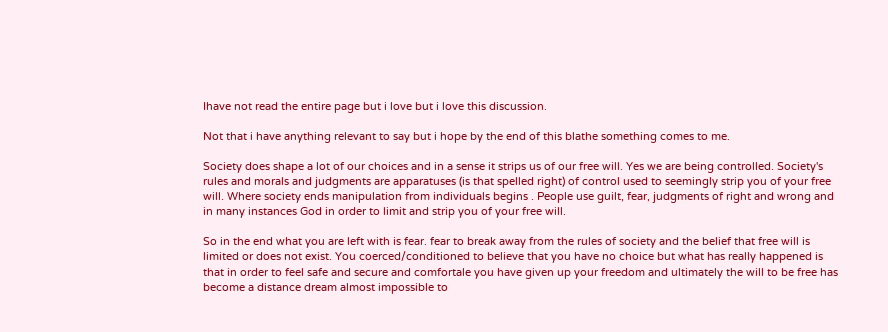Ihave not read the entire page but i love but i love this discussion.

Not that i have anything relevant to say but i hope by the end of this blathe something comes to me.

Society does shape a lot of our choices and in a sense it strips us of our free will. Yes we are being controlled. Society's rules and morals and judgments are apparatuses (is that spelled right) of control used to seemingly strip you of your free will. Where society ends manipulation from individuals begins . People use guilt, fear, judgments of right and wrong and in many instances God in order to limit and strip you of your free will.

So in the end what you are left with is fear. fear to break away from the rules of society and the belief that free will is limited or does not exist. You coerced/conditioned to believe that you have no choice but what has really happened is that in order to feel safe and secure and comfortale you have given up your freedom and ultimately the will to be free has become a distance dream almost impossible to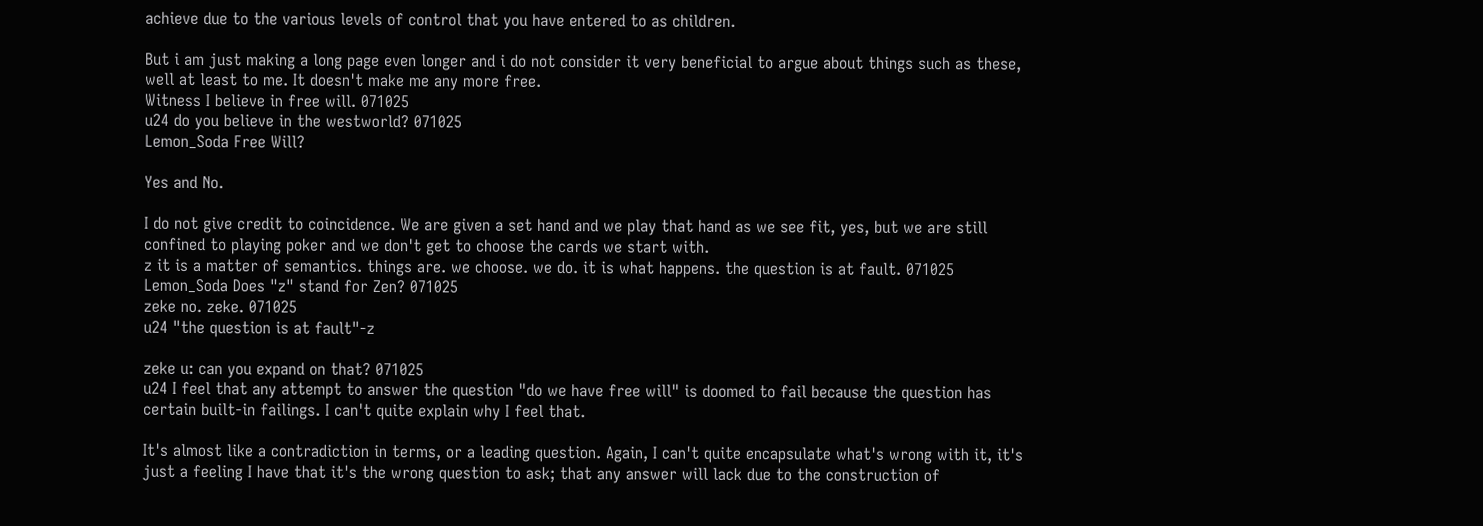achieve due to the various levels of control that you have entered to as children.

But i am just making a long page even longer and i do not consider it very beneficial to argue about things such as these, well at least to me. It doesn't make me any more free.
Witness I believe in free will. 071025
u24 do you believe in the westworld? 071025
Lemon_Soda Free Will?

Yes and No.

I do not give credit to coincidence. We are given a set hand and we play that hand as we see fit, yes, but we are still confined to playing poker and we don't get to choose the cards we start with.
z it is a matter of semantics. things are. we choose. we do. it is what happens. the question is at fault. 071025
Lemon_Soda Does "z" stand for Zen? 071025
zeke no. zeke. 071025
u24 "the question is at fault"-z

zeke u: can you expand on that? 071025
u24 I feel that any attempt to answer the question "do we have free will" is doomed to fail because the question has certain built-in failings. I can't quite explain why I feel that.

It's almost like a contradiction in terms, or a leading question. Again, I can't quite encapsulate what's wrong with it, it's just a feeling I have that it's the wrong question to ask; that any answer will lack due to the construction of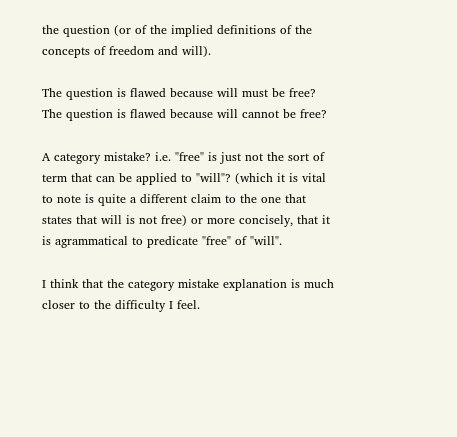the question (or of the implied definitions of the concepts of freedom and will).

The question is flawed because will must be free?
The question is flawed because will cannot be free?

A category mistake? i.e. "free" is just not the sort of term that can be applied to "will"? (which it is vital to note is quite a different claim to the one that states that will is not free) or more concisely, that it is agrammatical to predicate "free" of "will".

I think that the category mistake explanation is much closer to the difficulty I feel.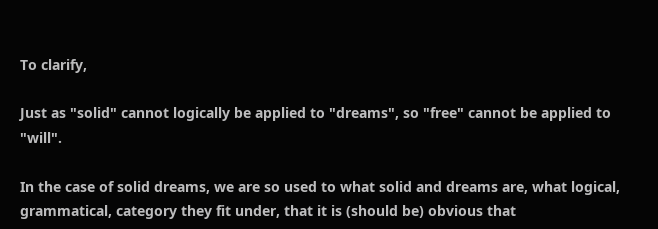To clarify,

Just as "solid" cannot logically be applied to "dreams", so "free" cannot be applied to "will".

In the case of solid dreams, we are so used to what solid and dreams are, what logical, grammatical, category they fit under, that it is (should be) obvious that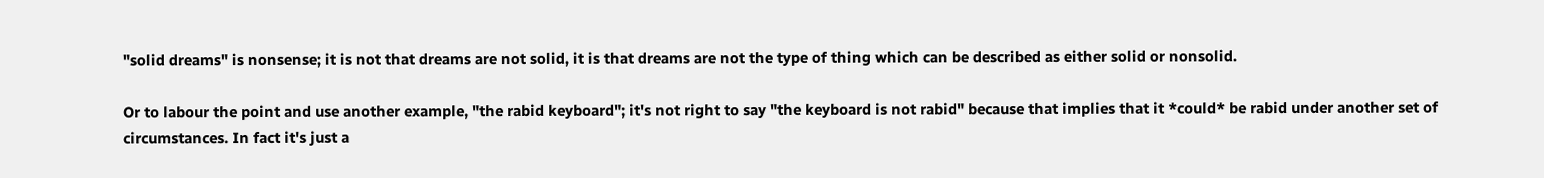"solid dreams" is nonsense; it is not that dreams are not solid, it is that dreams are not the type of thing which can be described as either solid or nonsolid.

Or to labour the point and use another example, "the rabid keyboard"; it's not right to say "the keyboard is not rabid" because that implies that it *could* be rabid under another set of circumstances. In fact it's just a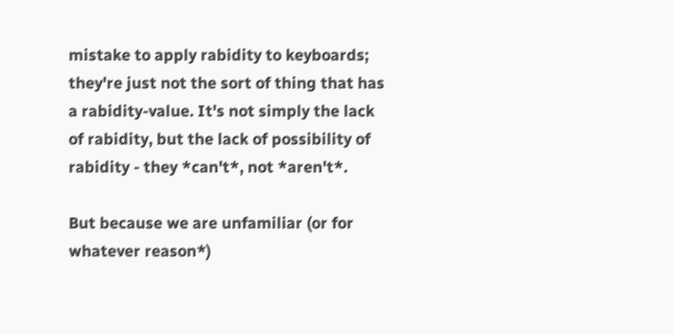mistake to apply rabidity to keyboards; they're just not the sort of thing that has a rabidity-value. It's not simply the lack of rabidity, but the lack of possibility of rabidity - they *can't*, not *aren't*.

But because we are unfamiliar (or for whatever reason*)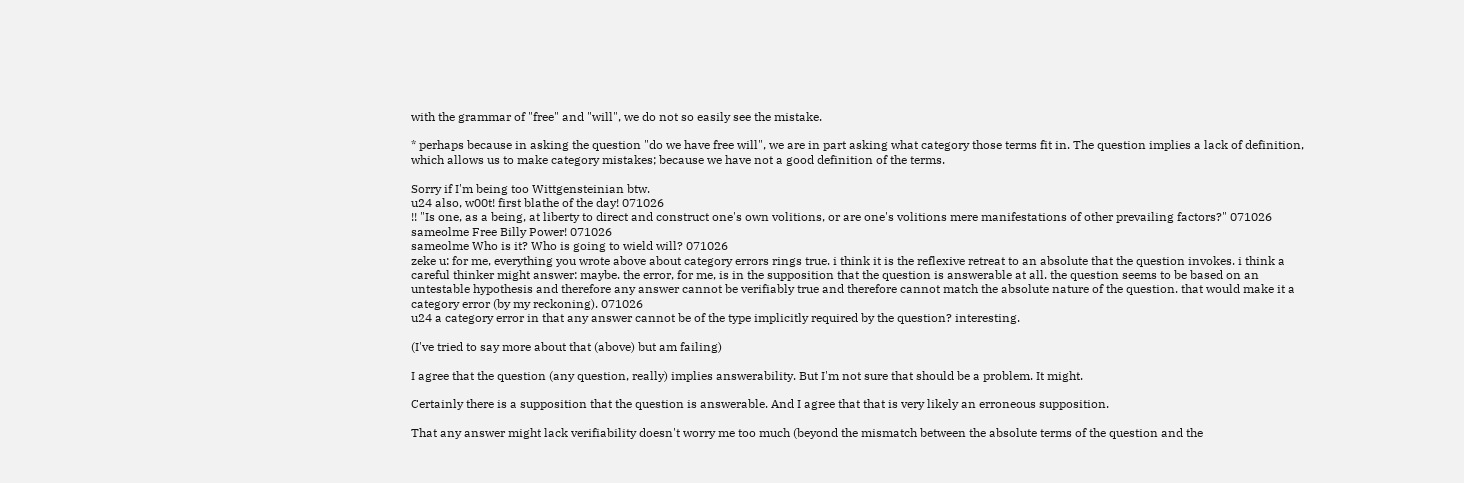with the grammar of "free" and "will", we do not so easily see the mistake.

* perhaps because in asking the question "do we have free will", we are in part asking what category those terms fit in. The question implies a lack of definition, which allows us to make category mistakes; because we have not a good definition of the terms.

Sorry if I'm being too Wittgensteinian btw.
u24 also, w00t! first blathe of the day! 071026
!! "Is one, as a being, at liberty to direct and construct one's own volitions, or are one's volitions mere manifestations of other prevailing factors?" 071026
sameolme Free Billy Power! 071026
sameolme Who is it? Who is going to wield will? 071026
zeke u: for me, everything you wrote above about category errors rings true. i think it is the reflexive retreat to an absolute that the question invokes. i think a careful thinker might answer: maybe. the error, for me, is in the supposition that the question is answerable at all. the question seems to be based on an untestable hypothesis and therefore any answer cannot be verifiably true and therefore cannot match the absolute nature of the question. that would make it a category error (by my reckoning). 071026
u24 a category error in that any answer cannot be of the type implicitly required by the question? interesting.

(I've tried to say more about that (above) but am failing)

I agree that the question (any question, really) implies answerability. But I'm not sure that should be a problem. It might.

Certainly there is a supposition that the question is answerable. And I agree that that is very likely an erroneous supposition.

That any answer might lack verifiability doesn't worry me too much (beyond the mismatch between the absolute terms of the question and the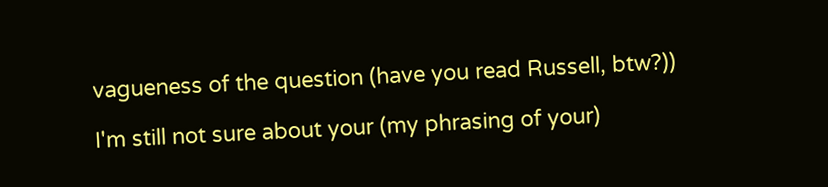vagueness of the question (have you read Russell, btw?))

I'm still not sure about your (my phrasing of your)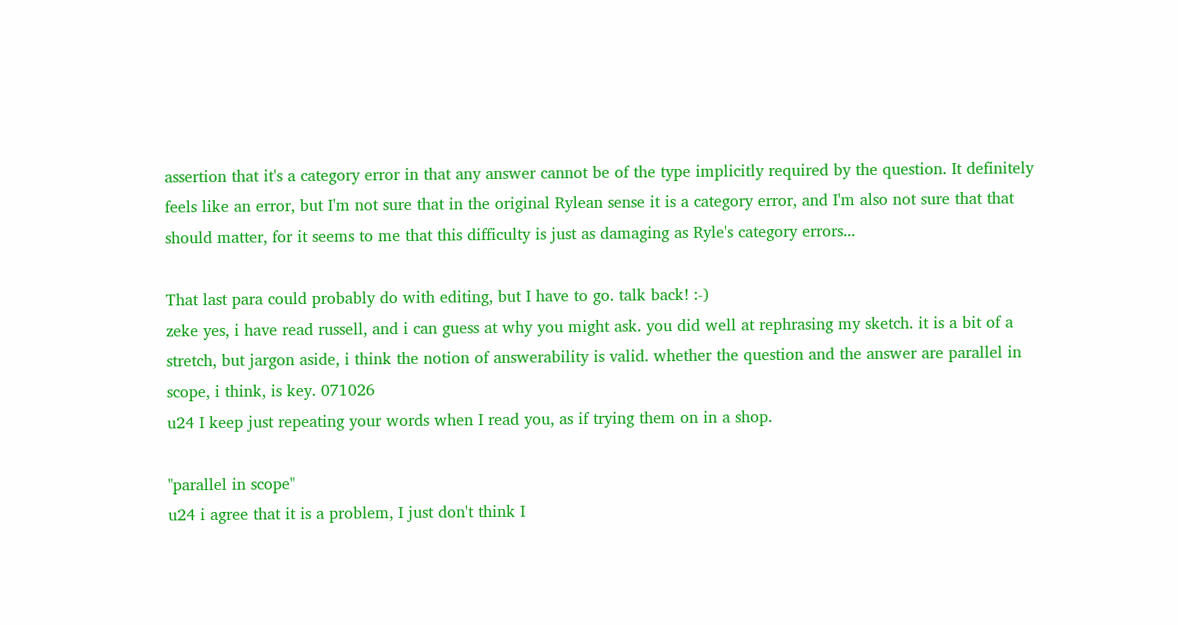assertion that it's a category error in that any answer cannot be of the type implicitly required by the question. It definitely feels like an error, but I'm not sure that in the original Rylean sense it is a category error, and I'm also not sure that that should matter, for it seems to me that this difficulty is just as damaging as Ryle's category errors...

That last para could probably do with editing, but I have to go. talk back! :-)
zeke yes, i have read russell, and i can guess at why you might ask. you did well at rephrasing my sketch. it is a bit of a stretch, but jargon aside, i think the notion of answerability is valid. whether the question and the answer are parallel in scope, i think, is key. 071026
u24 I keep just repeating your words when I read you, as if trying them on in a shop.

"parallel in scope"
u24 i agree that it is a problem, I just don't think I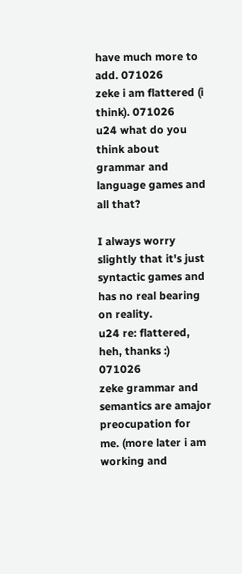have much more to add. 071026
zeke i am flattered (i think). 071026
u24 what do you think about grammar and language games and all that?

I always worry slightly that it's just syntactic games and has no real bearing on reality.
u24 re: flattered, heh, thanks :) 071026
zeke grammar and semantics are amajor preocupation for me. (more later i am working and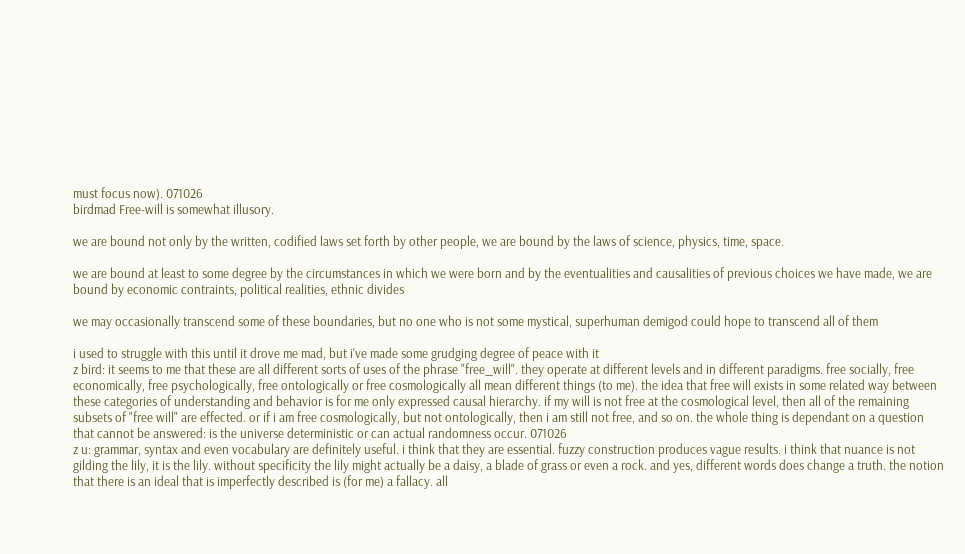must focus now). 071026
birdmad Free-will is somewhat illusory.

we are bound not only by the written, codified laws set forth by other people, we are bound by the laws of science, physics, time, space.

we are bound at least to some degree by the circumstances in which we were born and by the eventualities and causalities of previous choices we have made, we are bound by economic contraints, political realities, ethnic divides

we may occasionally transcend some of these boundaries, but no one who is not some mystical, superhuman demigod could hope to transcend all of them

i used to struggle with this until it drove me mad, but i've made some grudging degree of peace with it
z bird: it seems to me that these are all different sorts of uses of the phrase "free_will". they operate at different levels and in different paradigms. free socially, free economically, free psychologically, free ontologically or free cosmologically all mean different things (to me). the idea that free will exists in some related way between these categories of understanding and behavior is for me only expressed causal hierarchy. if my will is not free at the cosmological level, then all of the remaining subsets of "free will" are effected. or if i am free cosmologically, but not ontologically, then i am still not free, and so on. the whole thing is dependant on a question that cannot be answered: is the universe deterministic or can actual randomness occur. 071026
z u: grammar, syntax and even vocabulary are definitely useful. i think that they are essential. fuzzy construction produces vague results. i think that nuance is not gilding the lily, it is the lily. without specificity the lily might actually be a daisy, a blade of grass or even a rock. and yes, different words does change a truth. the notion that there is an ideal that is imperfectly described is (for me) a fallacy. all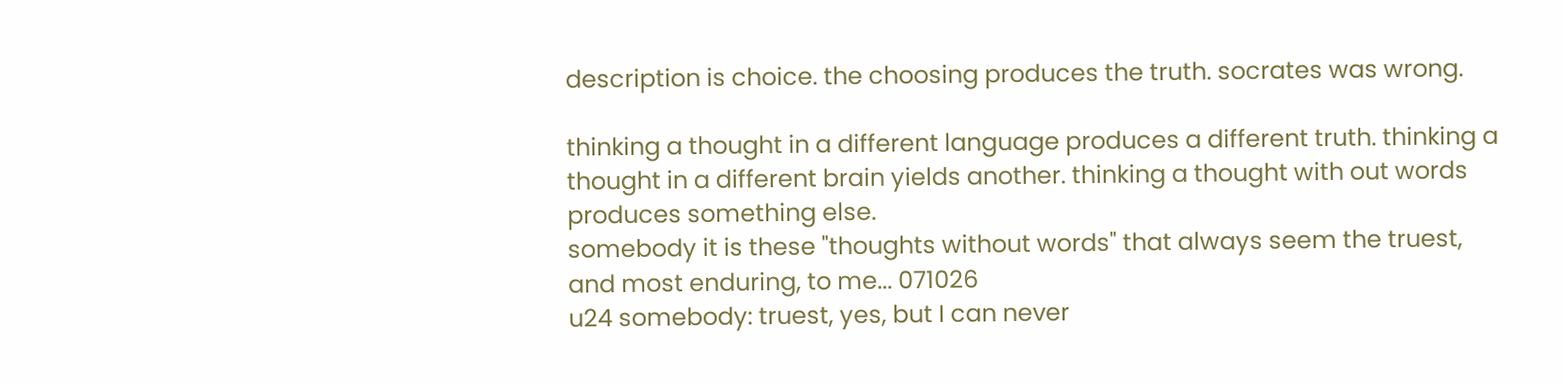description is choice. the choosing produces the truth. socrates was wrong.

thinking a thought in a different language produces a different truth. thinking a thought in a different brain yields another. thinking a thought with out words produces something else.
somebody it is these "thoughts without words" that always seem the truest, and most enduring, to me... 071026
u24 somebody: truest, yes, but I can never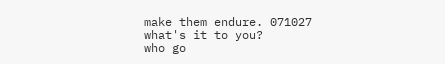make them endure. 071027
what's it to you?
who go